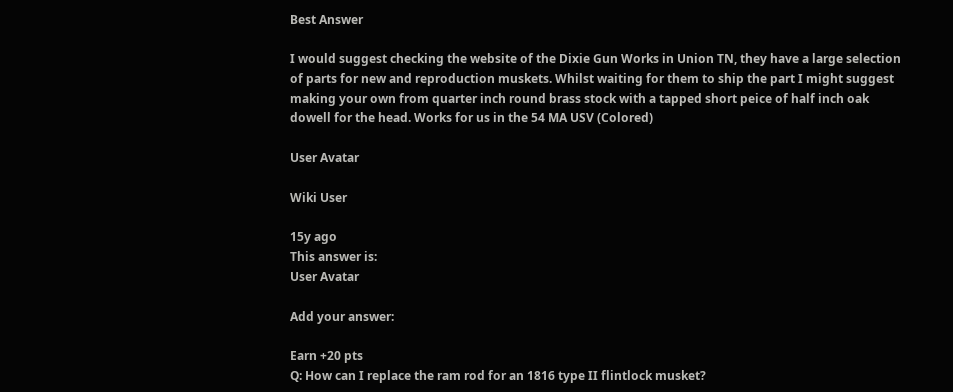Best Answer

I would suggest checking the website of the Dixie Gun Works in Union TN, they have a large selection of parts for new and reproduction muskets. Whilst waiting for them to ship the part I might suggest making your own from quarter inch round brass stock with a tapped short peice of half inch oak dowell for the head. Works for us in the 54 MA USV (Colored)

User Avatar

Wiki User

15y ago
This answer is:
User Avatar

Add your answer:

Earn +20 pts
Q: How can I replace the ram rod for an 1816 type II flintlock musket?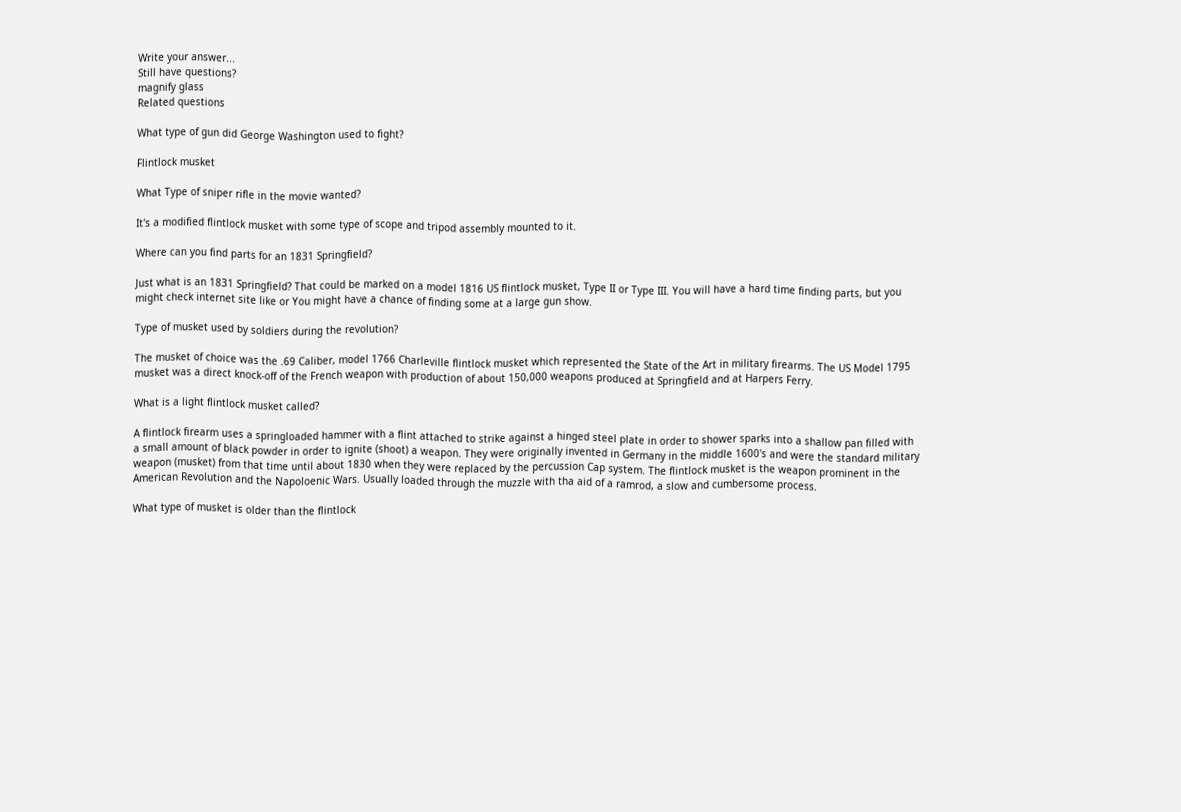Write your answer...
Still have questions?
magnify glass
Related questions

What type of gun did George Washington used to fight?

Flintlock musket

What Type of sniper rifle in the movie wanted?

It's a modified flintlock musket with some type of scope and tripod assembly mounted to it.

Where can you find parts for an 1831 Springfield?

Just what is an 1831 Springfield? That could be marked on a model 1816 US flintlock musket, Type II or Type III. You will have a hard time finding parts, but you might check internet site like or You might have a chance of finding some at a large gun show.

Type of musket used by soldiers during the revolution?

The musket of choice was the .69 Caliber, model 1766 Charleville flintlock musket which represented the State of the Art in military firearms. The US Model 1795 musket was a direct knock-off of the French weapon with production of about 150,000 weapons produced at Springfield and at Harpers Ferry.

What is a light flintlock musket called?

A flintlock firearm uses a springloaded hammer with a flint attached to strike against a hinged steel plate in order to shower sparks into a shallow pan filled with a small amount of black powder in order to ignite (shoot) a weapon. They were originally invented in Germany in the middle 1600's and were the standard military weapon (musket) from that time until about 1830 when they were replaced by the percussion Cap system. The flintlock musket is the weapon prominent in the American Revolution and the Napoloenic Wars. Usually loaded through the muzzle with tha aid of a ramrod, a slow and cumbersome process.

What type of musket is older than the flintlock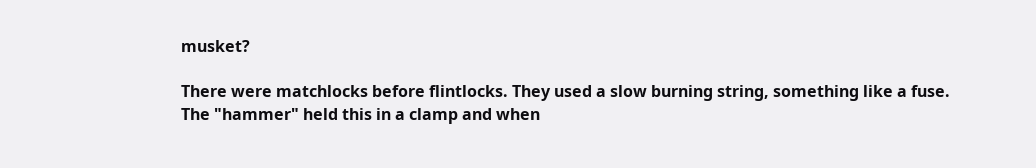musket?

There were matchlocks before flintlocks. They used a slow burning string, something like a fuse. The "hammer" held this in a clamp and when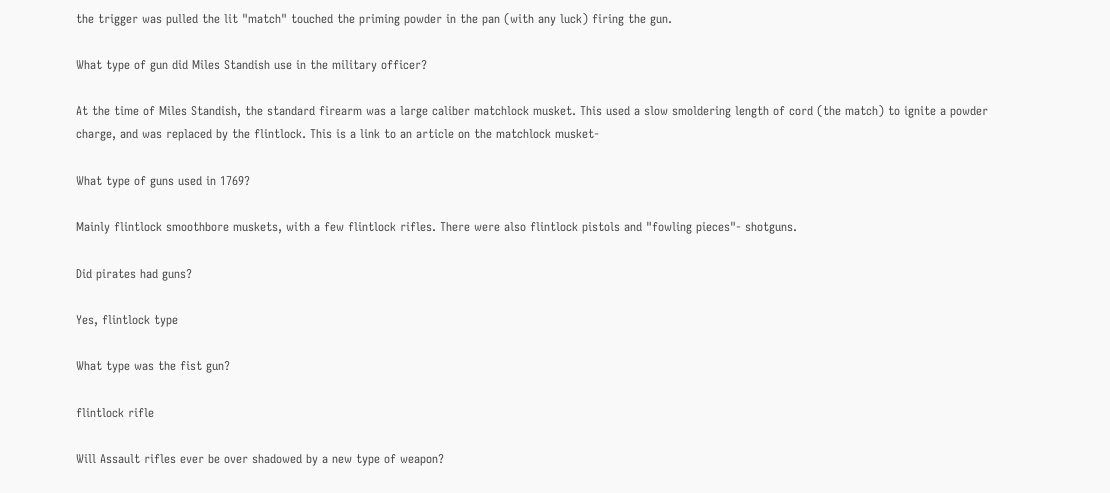the trigger was pulled the lit "match" touched the priming powder in the pan (with any luck) firing the gun.

What type of gun did Miles Standish use in the military officer?

At the time of Miles Standish, the standard firearm was a large caliber matchlock musket. This used a slow smoldering length of cord (the match) to ignite a powder charge, and was replaced by the flintlock. This is a link to an article on the matchlock musket-

What type of guns used in 1769?

Mainly flintlock smoothbore muskets, with a few flintlock rifles. There were also flintlock pistols and "fowling pieces"- shotguns.

Did pirates had guns?

Yes, flintlock type

What type was the fist gun?

flintlock rifle

Will Assault rifles ever be over shadowed by a new type of weapon?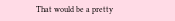That would be a pretty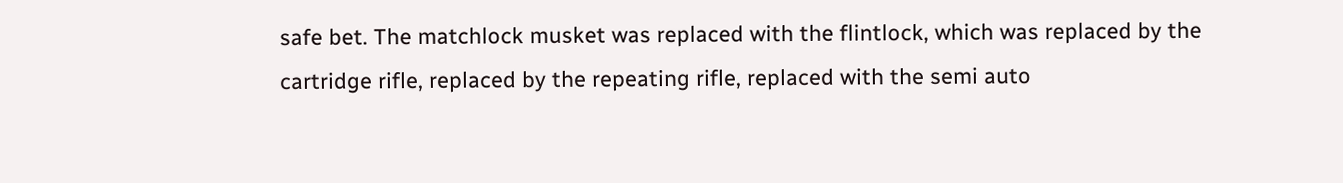safe bet. The matchlock musket was replaced with the flintlock, which was replaced by the cartridge rifle, replaced by the repeating rifle, replaced with the semi auto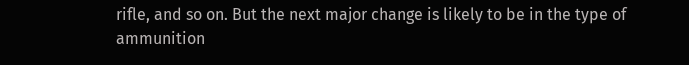rifle, and so on. But the next major change is likely to be in the type of ammunition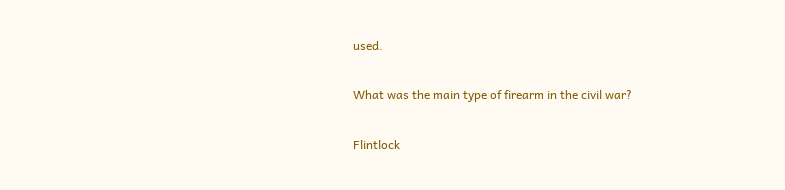used.

What was the main type of firearm in the civil war?

Flintlock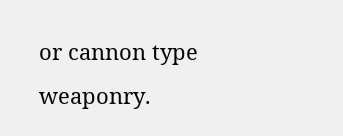or cannon type weaponry.